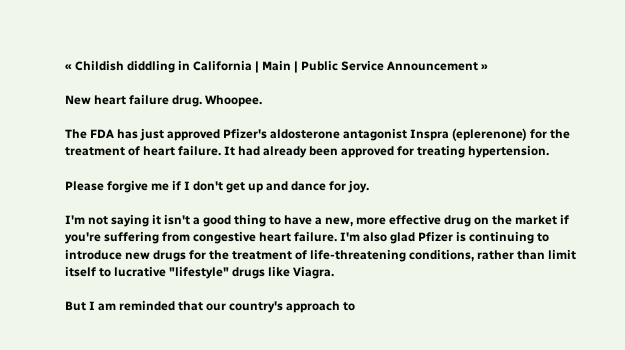« Childish diddling in California | Main | Public Service Announcement »

New heart failure drug. Whoopee.

The FDA has just approved Pfizer's aldosterone antagonist Inspra (eplerenone) for the treatment of heart failure. It had already been approved for treating hypertension.

Please forgive me if I don't get up and dance for joy.

I'm not saying it isn't a good thing to have a new, more effective drug on the market if you're suffering from congestive heart failure. I'm also glad Pfizer is continuing to introduce new drugs for the treatment of life-threatening conditions, rather than limit itself to lucrative "lifestyle" drugs like Viagra.

But I am reminded that our country's approach to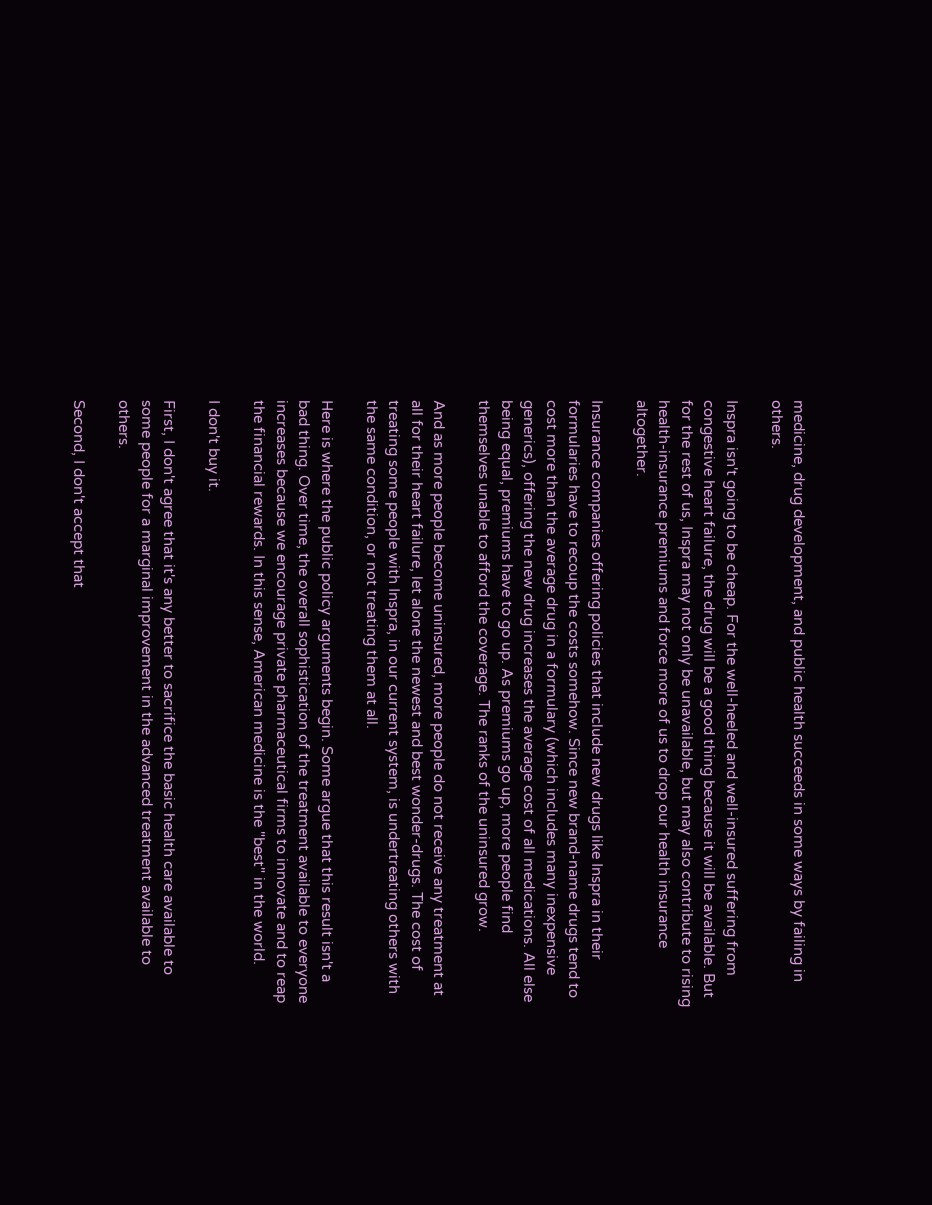medicine, drug development, and public health succeeds in some ways by failing in others.

Inspra isn't going to be cheap. For the well-heeled and well-insured suffering from congestive heart failure, the drug will be a good thing because it will be available. But for the rest of us, Inspra may not only be unavailable, but may also contribute to rising health-insurance premiums and force more of us to drop our health insurance altogether.

Insurance companies offering policies that include new drugs like Inspra in their formularies have to recoup the costs somehow. Since new brand-name drugs tend to cost more than the average drug in a formulary (which includes many inexpensive generics), offering the new drug increases the average cost of all medications. All else being equal, premiums have to go up. As premiums go up, more people find themselves unable to afford the coverage. The ranks of the uninsured grow.

And as more people become uninsured, more people do not receive any treatment at all for their heart failure, let alone the newest and best wonder-drugs. The cost of treating some people with Inspra, in our current system, is undertreating others with the same condition, or not treating them at all.

Here is where the public policy arguments begin. Some argue that this result isn't a bad thing. Over time, the overall sophistication of the treatment available to everyone increases because we encourage private pharmaceutical firms to innovate and to reap the financial rewards. In this sense, American medicine is the "best" in the world.

I don't buy it.

First, I don't agree that it's any better to sacrifice the basic health care available to some people for a marginal improvement in the advanced treatment available to others.

Second, I don't accept that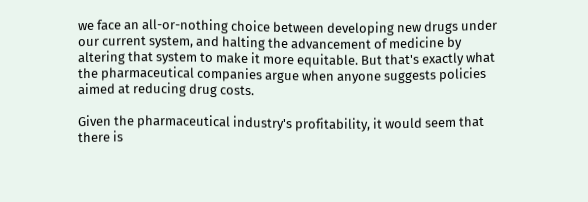we face an all-or-nothing choice between developing new drugs under our current system, and halting the advancement of medicine by altering that system to make it more equitable. But that's exactly what the pharmaceutical companies argue when anyone suggests policies aimed at reducing drug costs.

Given the pharmaceutical industry's profitability, it would seem that there is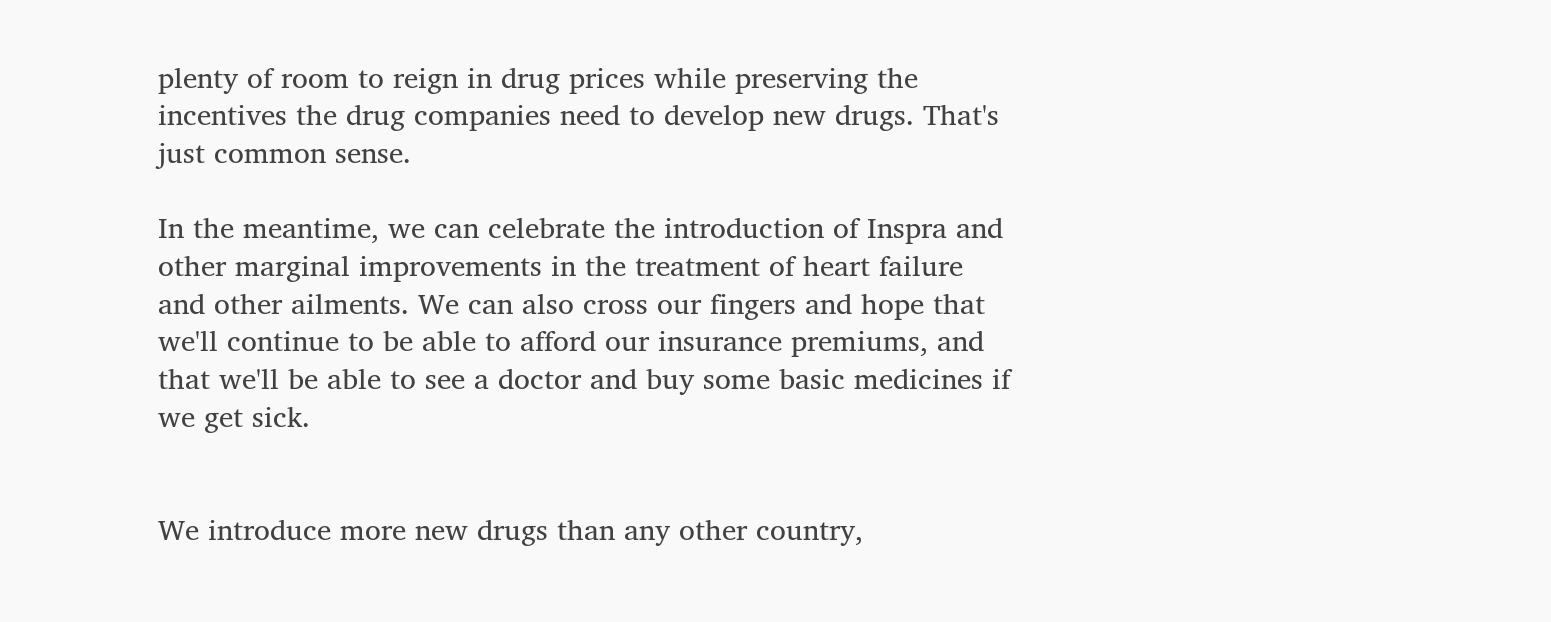plenty of room to reign in drug prices while preserving the incentives the drug companies need to develop new drugs. That's just common sense.

In the meantime, we can celebrate the introduction of Inspra and other marginal improvements in the treatment of heart failure and other ailments. We can also cross our fingers and hope that we'll continue to be able to afford our insurance premiums, and that we'll be able to see a doctor and buy some basic medicines if we get sick.


We introduce more new drugs than any other country,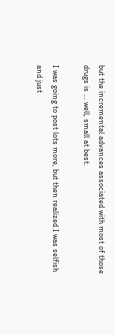but the incremental advances associated with most of those drugs is ... well, small at best.

I was going to post lots more, but then realized I was selfish and just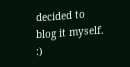decided to blog it myself. :)